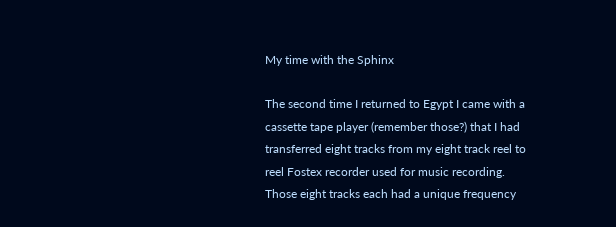My time with the Sphinx

The second time I returned to Egypt I came with a cassette tape player (remember those?) that I had transferred eight tracks from my eight track reel to reel Fostex recorder used for music recording. Those eight tracks each had a unique frequency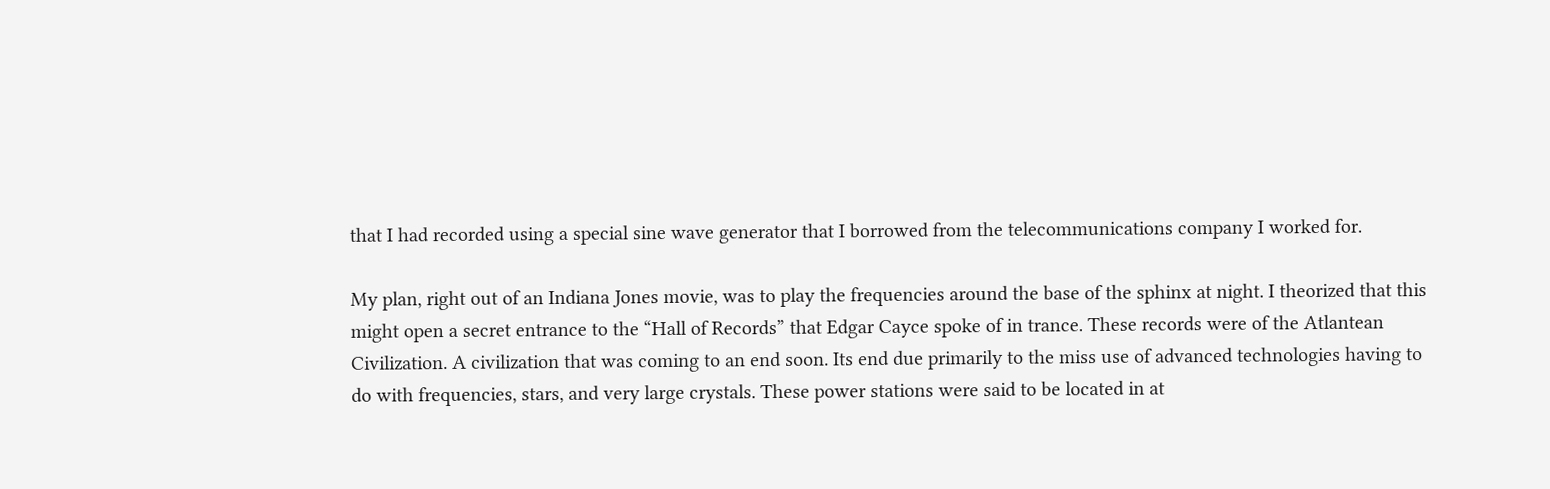that I had recorded using a special sine wave generator that I borrowed from the telecommunications company I worked for.

My plan, right out of an Indiana Jones movie, was to play the frequencies around the base of the sphinx at night. I theorized that this might open a secret entrance to the “Hall of Records” that Edgar Cayce spoke of in trance. These records were of the Atlantean Civilization. A civilization that was coming to an end soon. Its end due primarily to the miss use of advanced technologies having to do with frequencies, stars, and very large crystals. These power stations were said to be located in at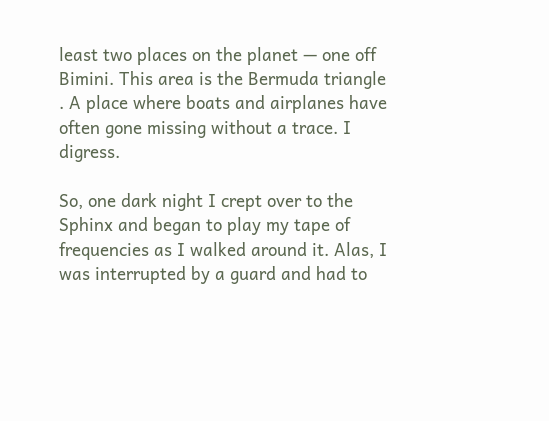least two places on the planet — one off Bimini. This area is the Bermuda triangle . A place where boats and airplanes have often gone missing without a trace. I digress.

So, one dark night I crept over to the Sphinx and began to play my tape of frequencies as I walked around it. Alas, I was interrupted by a guard and had to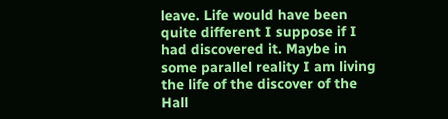leave. Life would have been quite different I suppose if I had discovered it. Maybe in some parallel reality I am living the life of the discover of the Hall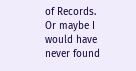of Records. Or maybe I would have never found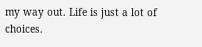my way out. Life is just a lot of choices.